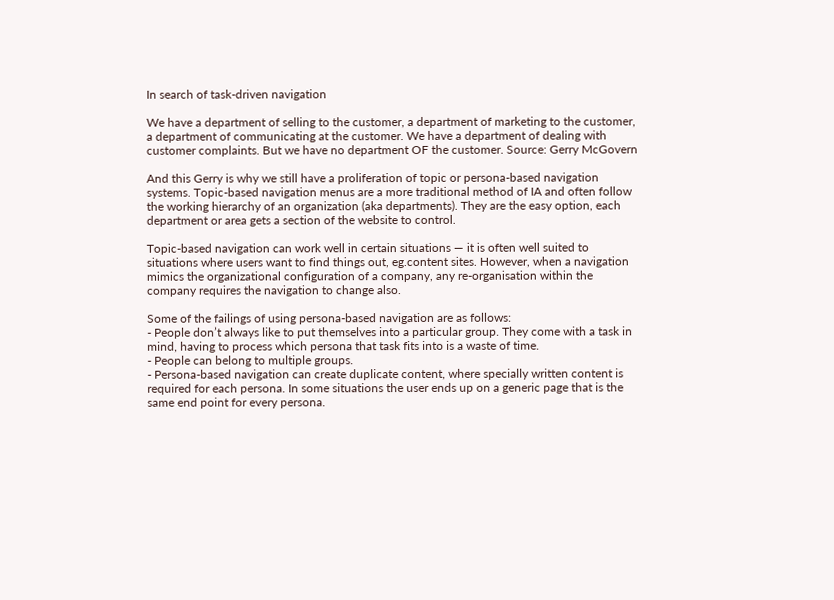In search of task-driven navigation

We have a department of selling to the customer, a department of marketing to the customer, a department of communicating at the customer. We have a department of dealing with customer complaints. But we have no department OF the customer. Source: Gerry McGovern

And this Gerry is why we still have a proliferation of topic or persona-based navigation systems. Topic-based navigation menus are a more traditional method of IA and often follow the working hierarchy of an organization (aka departments). They are the easy option, each department or area gets a section of the website to control.

Topic-based navigation can work well in certain situations — it is often well suited to situations where users want to find things out, eg.content sites. However, when a navigation mimics the organizational configuration of a company, any re-organisation within the company requires the navigation to change also.

Some of the failings of using persona-based navigation are as follows:
- People don’t always like to put themselves into a particular group. They come with a task in mind, having to process which persona that task fits into is a waste of time.
- People can belong to multiple groups.
- Persona-based navigation can create duplicate content, where specially written content is required for each persona. In some situations the user ends up on a generic page that is the same end point for every persona.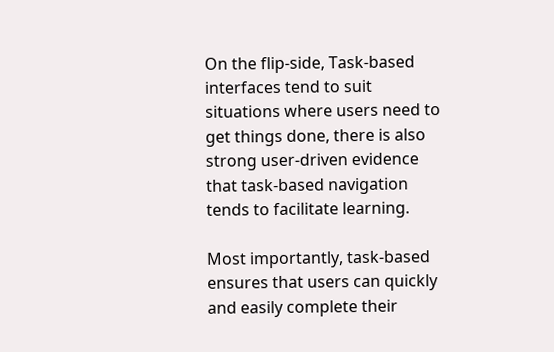On the flip-side, Task-based interfaces tend to suit situations where users need to get things done, there is also strong user-driven evidence that task-based navigation tends to facilitate learning.

Most importantly, task-based ensures that users can quickly and easily complete their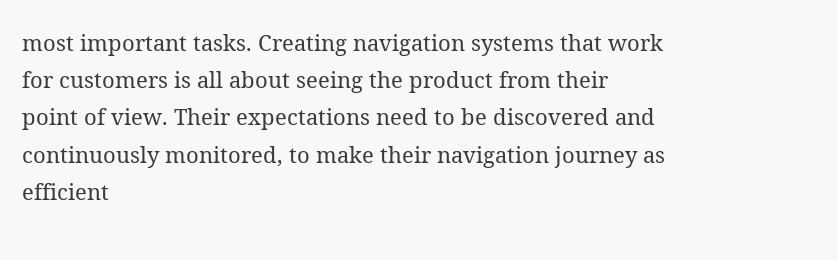most important tasks. Creating navigation systems that work for customers is all about seeing the product from their point of view. Their expectations need to be discovered and continuously monitored, to make their navigation journey as efficient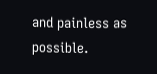and painless as possible.